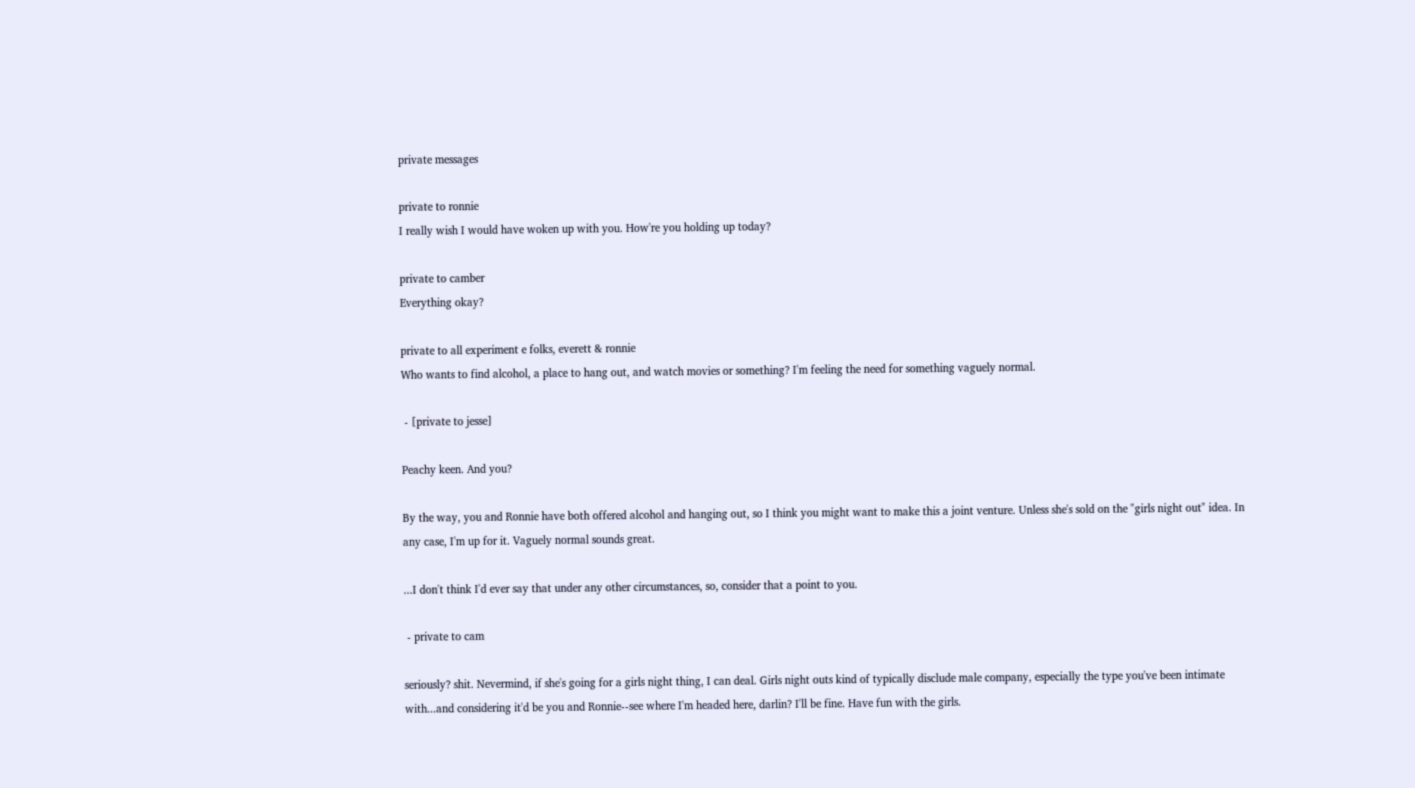private messages

private to ronnie
I really wish I would have woken up with you. How're you holding up today?

private to camber
Everything okay?

private to all experiment e folks, everett & ronnie
Who wants to find alcohol, a place to hang out, and watch movies or something? I'm feeling the need for something vaguely normal.

 - [private to jesse]

Peachy keen. And you?

By the way, you and Ronnie have both offered alcohol and hanging out, so I think you might want to make this a joint venture. Unless she's sold on the "girls night out" idea. In any case, I'm up for it. Vaguely normal sounds great.

...I don't think I'd ever say that under any other circumstances, so, consider that a point to you.

 - private to cam

seriously? shit. Nevermind, if she's going for a girls night thing, I can deal. Girls night outs kind of typically disclude male company, especially the type you've been intimate with...and considering it'd be you and Ronnie--see where I'm headed here, darlin? I'll be fine. Have fun with the girls.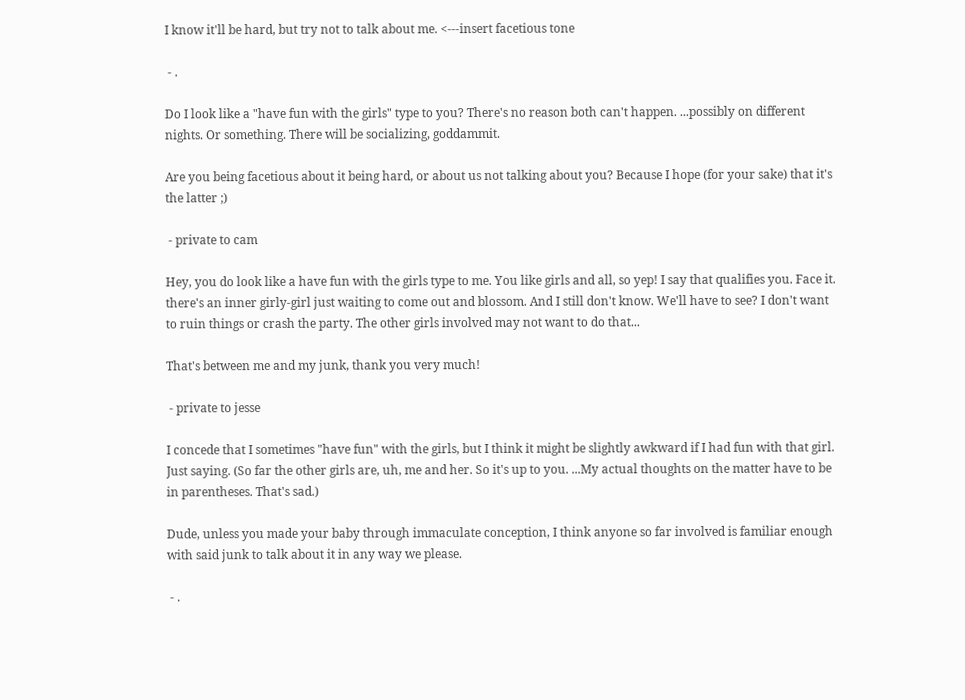I know it'll be hard, but try not to talk about me. <---insert facetious tone

 - .

Do I look like a "have fun with the girls" type to you? There's no reason both can't happen. ...possibly on different nights. Or something. There will be socializing, goddammit.

Are you being facetious about it being hard, or about us not talking about you? Because I hope (for your sake) that it's the latter ;)

 - private to cam

Hey, you do look like a have fun with the girls type to me. You like girls and all, so yep! I say that qualifies you. Face it. there's an inner girly-girl just waiting to come out and blossom. And I still don't know. We'll have to see? I don't want to ruin things or crash the party. The other girls involved may not want to do that...

That's between me and my junk, thank you very much!

 - private to jesse

I concede that I sometimes "have fun" with the girls, but I think it might be slightly awkward if I had fun with that girl. Just saying. (So far the other girls are, uh, me and her. So it's up to you. ...My actual thoughts on the matter have to be in parentheses. That's sad.)

Dude, unless you made your baby through immaculate conception, I think anyone so far involved is familiar enough with said junk to talk about it in any way we please.

 - .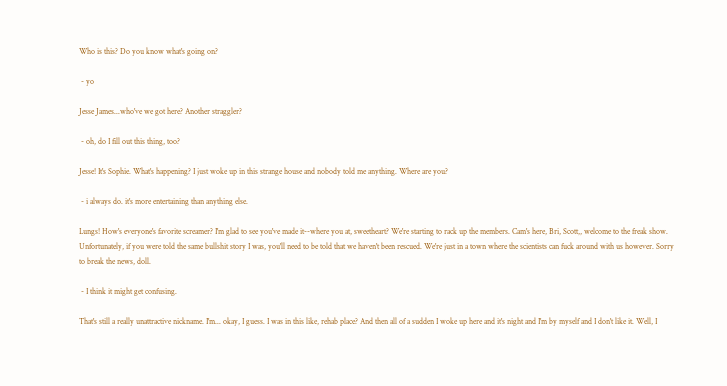Who is this? Do you know what's going on?

 - yo

Jesse James...who've we got here? Another straggler?

 - oh, do I fill out this thing, too?

Jesse! It's Sophie. What's happening? I just woke up in this strange house and nobody told me anything. Where are you?

 - i always do. it's more entertaining than anything else.

Lungs! How's everyone's favorite screamer? I'm glad to see you've made it--where you at, sweetheart? We're starting to rack up the members. Cam's here, Bri, Scott,, welcome to the freak show. Unfortunately, if you were told the same bullshit story I was, you'll need to be told that we haven't been rescued. We're just in a town where the scientists can fuck around with us however. Sorry to break the news, doll.

 - I think it might get confusing.

That's still a really unattractive nickname. I'm... okay, I guess. I was in this like, rehab place? And then all of a sudden I woke up here and it's night and I'm by myself and I don't like it. Well, I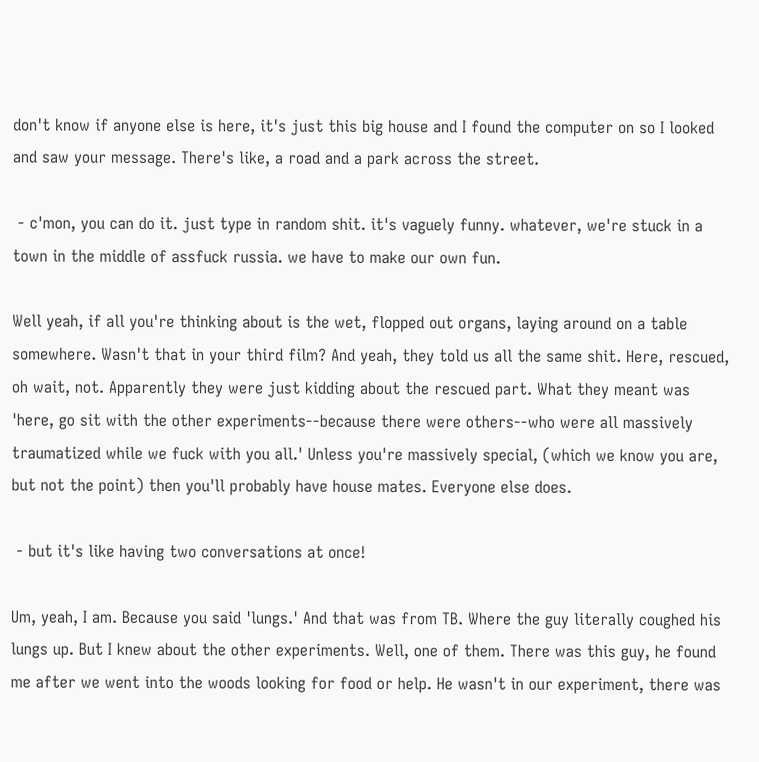don't know if anyone else is here, it's just this big house and I found the computer on so I looked and saw your message. There's like, a road and a park across the street.

 - c'mon, you can do it. just type in random shit. it's vaguely funny. whatever, we're stuck in a town in the middle of assfuck russia. we have to make our own fun.

Well yeah, if all you're thinking about is the wet, flopped out organs, laying around on a table somewhere. Wasn't that in your third film? And yeah, they told us all the same shit. Here, rescued, oh wait, not. Apparently they were just kidding about the rescued part. What they meant was 'here, go sit with the other experiments--because there were others--who were all massively traumatized while we fuck with you all.' Unless you're massively special, (which we know you are, but not the point) then you'll probably have house mates. Everyone else does.

 - but it's like having two conversations at once!

Um, yeah, I am. Because you said 'lungs.' And that was from TB. Where the guy literally coughed his lungs up. But I knew about the other experiments. Well, one of them. There was this guy, he found me after we went into the woods looking for food or help. He wasn't in our experiment, there was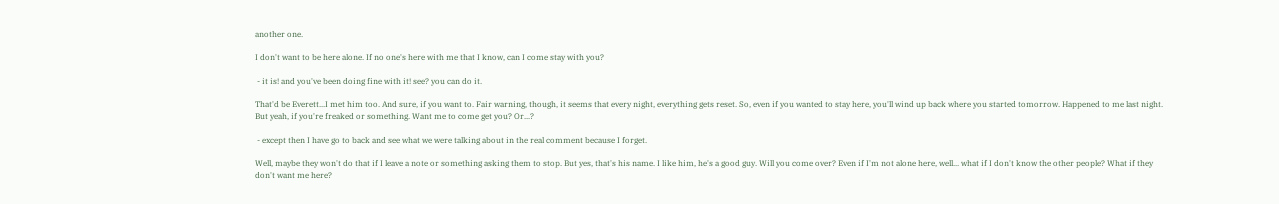another one.

I don't want to be here alone. If no one's here with me that I know, can I come stay with you?

 - it is! and you've been doing fine with it! see? you can do it.

That'd be Everett...I met him too. And sure, if you want to. Fair warning, though, it seems that every night, everything gets reset. So, even if you wanted to stay here, you'll wind up back where you started tomorrow. Happened to me last night. But yeah, if you're freaked or something. Want me to come get you? Or...?

 - except then I have go to back and see what we were talking about in the real comment because I forget.

Well, maybe they won't do that if I leave a note or something asking them to stop. But yes, that's his name. I like him, he's a good guy. Will you come over? Even if I'm not alone here, well... what if I don't know the other people? What if they don't want me here?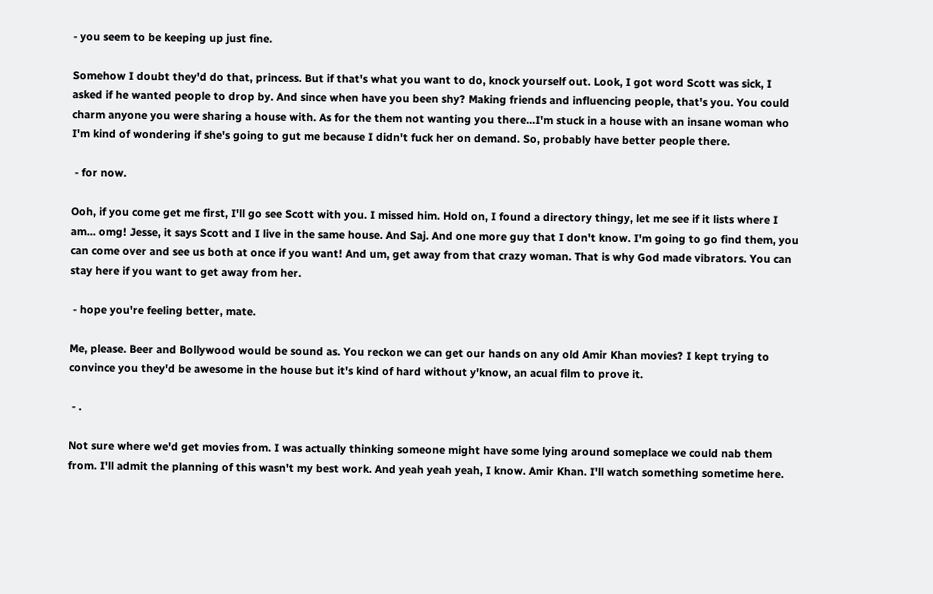- you seem to be keeping up just fine.

Somehow I doubt they'd do that, princess. But if that's what you want to do, knock yourself out. Look, I got word Scott was sick, I asked if he wanted people to drop by. And since when have you been shy? Making friends and influencing people, that's you. You could charm anyone you were sharing a house with. As for the them not wanting you there...I'm stuck in a house with an insane woman who I'm kind of wondering if she's going to gut me because I didn't fuck her on demand. So, probably have better people there.

 - for now.

Ooh, if you come get me first, I'll go see Scott with you. I missed him. Hold on, I found a directory thingy, let me see if it lists where I am... omg! Jesse, it says Scott and I live in the same house. And Saj. And one more guy that I don't know. I'm going to go find them, you can come over and see us both at once if you want! And um, get away from that crazy woman. That is why God made vibrators. You can stay here if you want to get away from her.

 - hope you're feeling better, mate.

Me, please. Beer and Bollywood would be sound as. You reckon we can get our hands on any old Amir Khan movies? I kept trying to convince you they'd be awesome in the house but it's kind of hard without y'know, an acual film to prove it.

 - .

Not sure where we'd get movies from. I was actually thinking someone might have some lying around someplace we could nab them from. I'll admit the planning of this wasn't my best work. And yeah yeah yeah, I know. Amir Khan. I'll watch something sometime here.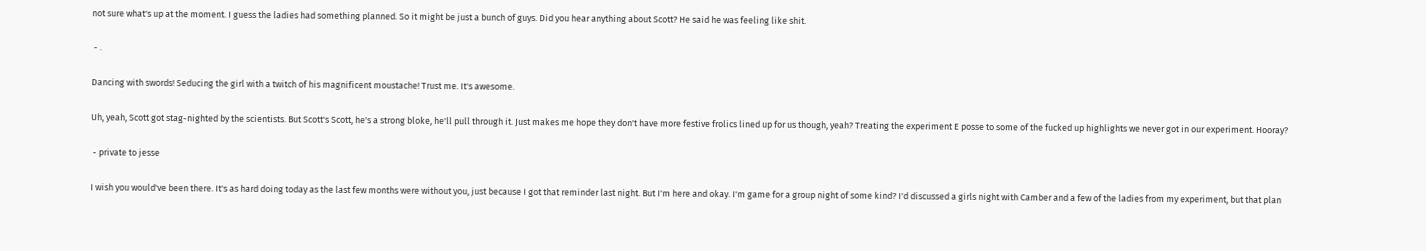not sure what's up at the moment. I guess the ladies had something planned. So it might be just a bunch of guys. Did you hear anything about Scott? He said he was feeling like shit.

 - .

Dancing with swords! Seducing the girl with a twitch of his magnificent moustache! Trust me. It's awesome.

Uh, yeah, Scott got stag-nighted by the scientists. But Scott's Scott, he's a strong bloke, he'll pull through it. Just makes me hope they don't have more festive frolics lined up for us though, yeah? Treating the experiment E posse to some of the fucked up highlights we never got in our experiment. Hooray?

 - private to jesse

I wish you would've been there. It's as hard doing today as the last few months were without you, just because I got that reminder last night. But I'm here and okay. I'm game for a group night of some kind? I'd discussed a girls night with Camber and a few of the ladies from my experiment, but that plan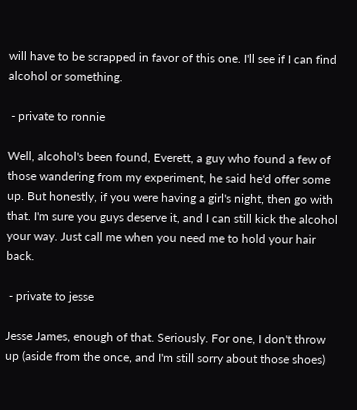will have to be scrapped in favor of this one. I'll see if I can find alcohol or something.

 - private to ronnie

Well, alcohol's been found, Everett, a guy who found a few of those wandering from my experiment, he said he'd offer some up. But honestly, if you were having a girl's night, then go with that. I'm sure you guys deserve it, and I can still kick the alcohol your way. Just call me when you need me to hold your hair back.

 - private to jesse

Jesse James, enough of that. Seriously. For one, I don't throw up (aside from the once, and I'm still sorry about those shoes)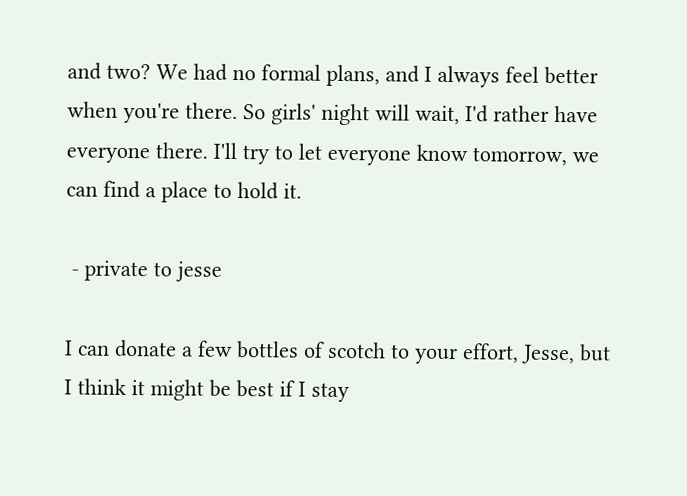and two? We had no formal plans, and I always feel better when you're there. So girls' night will wait, I'd rather have everyone there. I'll try to let everyone know tomorrow, we can find a place to hold it.

 - private to jesse

I can donate a few bottles of scotch to your effort, Jesse, but I think it might be best if I stay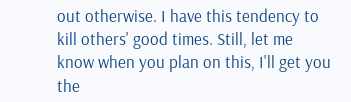out otherwise. I have this tendency to kill others' good times. Still, let me know when you plan on this, I'll get you the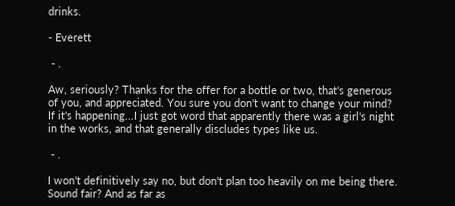drinks.

- Everett

 - .

Aw, seriously? Thanks for the offer for a bottle or two, that's generous of you, and appreciated. You sure you don't want to change your mind? If it's happening...I just got word that apparently there was a girl's night in the works, and that generally discludes types like us.

 - .

I won't definitively say no, but don't plan too heavily on me being there. Sound fair? And as far as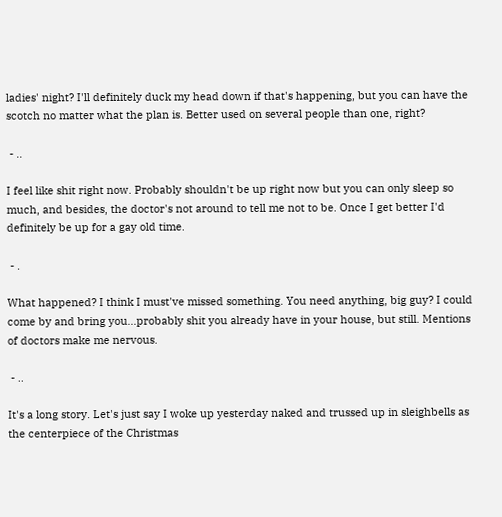ladies' night? I'll definitely duck my head down if that's happening, but you can have the scotch no matter what the plan is. Better used on several people than one, right?

 - ..

I feel like shit right now. Probably shouldn't be up right now but you can only sleep so much, and besides, the doctor's not around to tell me not to be. Once I get better I'd definitely be up for a gay old time.

 - .

What happened? I think I must've missed something. You need anything, big guy? I could come by and bring you...probably shit you already have in your house, but still. Mentions of doctors make me nervous.

 - ..

It's a long story. Let's just say I woke up yesterday naked and trussed up in sleighbells as the centerpiece of the Christmas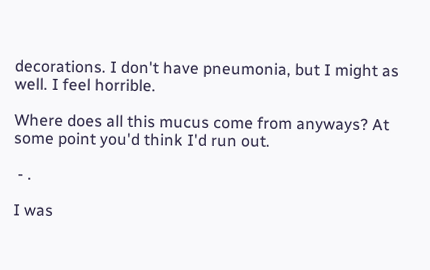decorations. I don't have pneumonia, but I might as well. I feel horrible.

Where does all this mucus come from anyways? At some point you'd think I'd run out.

 - .

I was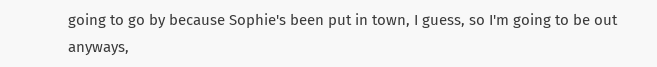going to go by because Sophie's been put in town, I guess, so I'm going to be out anyways,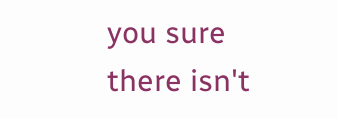you sure there isn't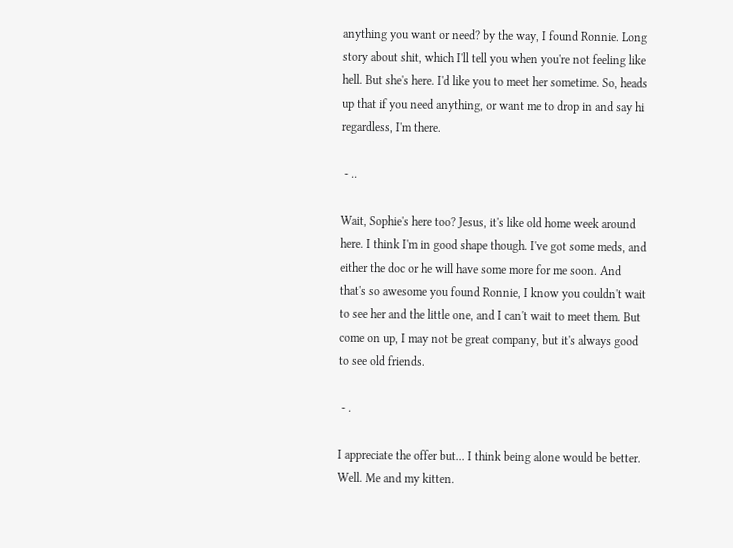anything you want or need? by the way, I found Ronnie. Long story about shit, which I'll tell you when you're not feeling like hell. But she's here. I'd like you to meet her sometime. So, heads up that if you need anything, or want me to drop in and say hi regardless, I'm there.

 - ..

Wait, Sophie's here too? Jesus, it's like old home week around here. I think I'm in good shape though. I've got some meds, and either the doc or he will have some more for me soon. And that's so awesome you found Ronnie, I know you couldn't wait to see her and the little one, and I can't wait to meet them. But come on up, I may not be great company, but it's always good to see old friends.

 - .

I appreciate the offer but... I think being alone would be better. Well. Me and my kitten.